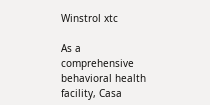Winstrol xtc

As a comprehensive behavioral health facility, Casa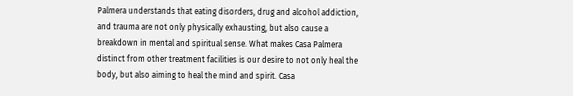Palmera understands that eating disorders, drug and alcohol addiction, and trauma are not only physically exhausting, but also cause a breakdown in mental and spiritual sense. What makes Casa Palmera distinct from other treatment facilities is our desire to not only heal the body, but also aiming to heal the mind and spirit. Casa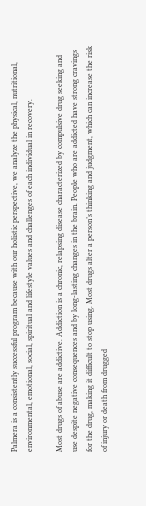Palmera is a consistently successful program because with our holistic perspective, we analyze the physical, nutritional, environmental, emotional, social, spiritual and lifestyle values and challenges of each individual in recovery.

Most drugs of abuse are addictive. Addiction is a chronic, relapsing disease characterized by compulsive drug seeking and use despite negative consequences and by long-lasting changes in the brain. People who are addicted have strong cravings for the drug, making it difficult to stop using. Most drugs alter a person’s thinking and judgment, which can increase the risk of injury or death from drugged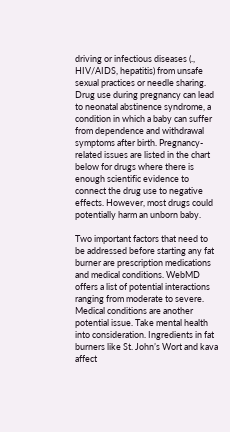driving or infectious diseases (., HIV/AIDS, hepatitis) from unsafe sexual practices or needle sharing. Drug use during pregnancy can lead to neonatal abstinence syndrome, a condition in which a baby can suffer from dependence and withdrawal symptoms after birth. Pregnancy-related issues are listed in the chart below for drugs where there is enough scientific evidence to connect the drug use to negative effects. However, most drugs could potentially harm an unborn baby.

Two important factors that need to be addressed before starting any fat burner are prescription medications and medical conditions. WebMD offers a list of potential interactions ranging from moderate to severe. Medical conditions are another potential issue. Take mental health into consideration. Ingredients in fat burners like St. John’s Wort and kava affect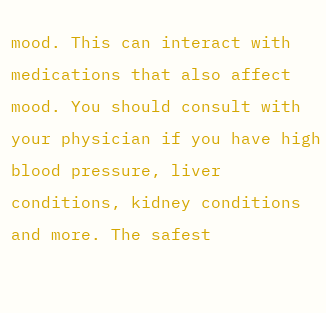mood. This can interact with medications that also affect mood. You should consult with your physician if you have high blood pressure, liver conditions, kidney conditions and more. The safest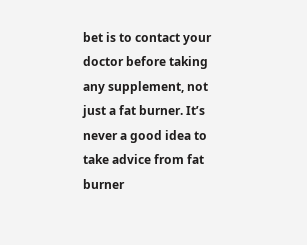bet is to contact your doctor before taking any supplement, not just a fat burner. It’s never a good idea to take advice from fat burner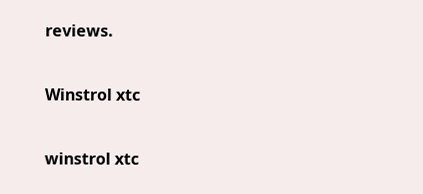reviews.

Winstrol xtc

winstrol xtc